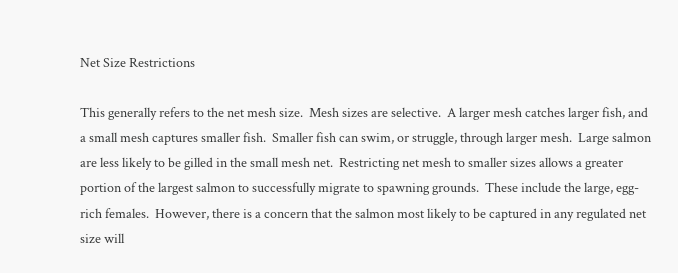Net Size Restrictions

This generally refers to the net mesh size.  Mesh sizes are selective.  A larger mesh catches larger fish, and a small mesh captures smaller fish.  Smaller fish can swim, or struggle, through larger mesh.  Large salmon are less likely to be gilled in the small mesh net.  Restricting net mesh to smaller sizes allows a greater portion of the largest salmon to successfully migrate to spawning grounds.  These include the large, egg-rich females.  However, there is a concern that the salmon most likely to be captured in any regulated net size will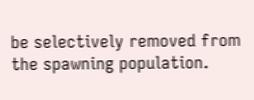be selectively removed from the spawning population.